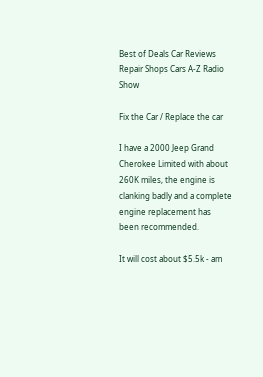Best of Deals Car Reviews Repair Shops Cars A-Z Radio Show

Fix the Car / Replace the car

I have a 2000 Jeep Grand Cherokee Limited with about 260K miles, the engine is clanking badly and a complete engine replacement has been recommended.

It will cost about $5.5k - am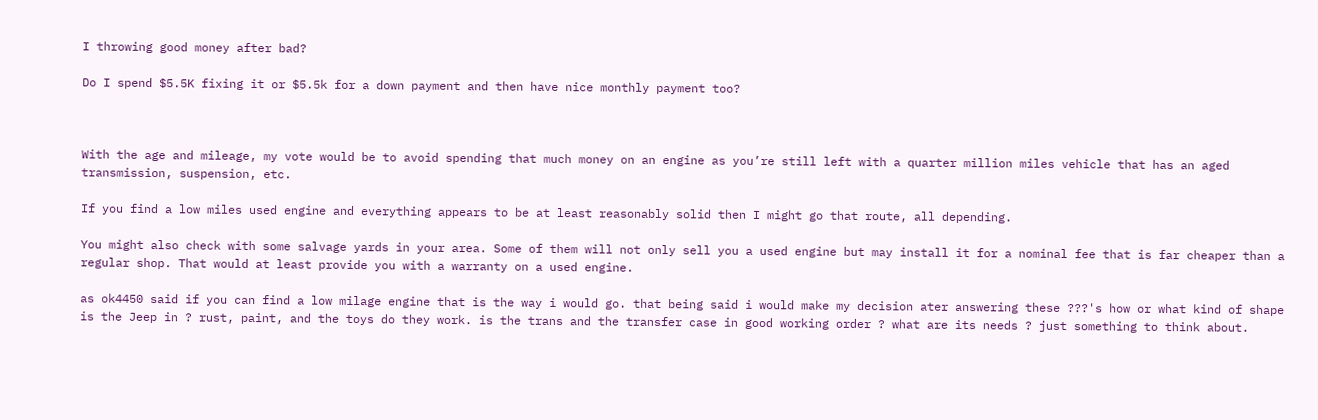I throwing good money after bad?

Do I spend $5.5K fixing it or $5.5k for a down payment and then have nice monthly payment too?



With the age and mileage, my vote would be to avoid spending that much money on an engine as you’re still left with a quarter million miles vehicle that has an aged transmission, suspension, etc.

If you find a low miles used engine and everything appears to be at least reasonably solid then I might go that route, all depending.

You might also check with some salvage yards in your area. Some of them will not only sell you a used engine but may install it for a nominal fee that is far cheaper than a regular shop. That would at least provide you with a warranty on a used engine.

as ok4450 said if you can find a low milage engine that is the way i would go. that being said i would make my decision ater answering these ???'s how or what kind of shape is the Jeep in ? rust, paint, and the toys do they work. is the trans and the transfer case in good working order ? what are its needs ? just something to think about.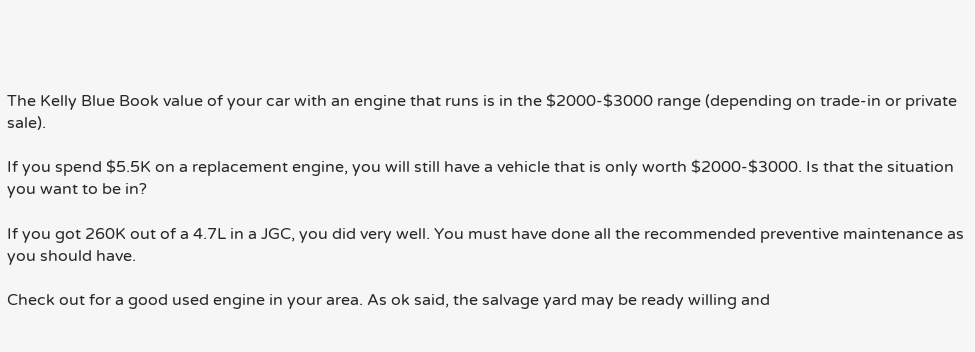The Kelly Blue Book value of your car with an engine that runs is in the $2000-$3000 range (depending on trade-in or private sale).

If you spend $5.5K on a replacement engine, you will still have a vehicle that is only worth $2000-$3000. Is that the situation you want to be in?

If you got 260K out of a 4.7L in a JGC, you did very well. You must have done all the recommended preventive maintenance as you should have.

Check out for a good used engine in your area. As ok said, the salvage yard may be ready willing and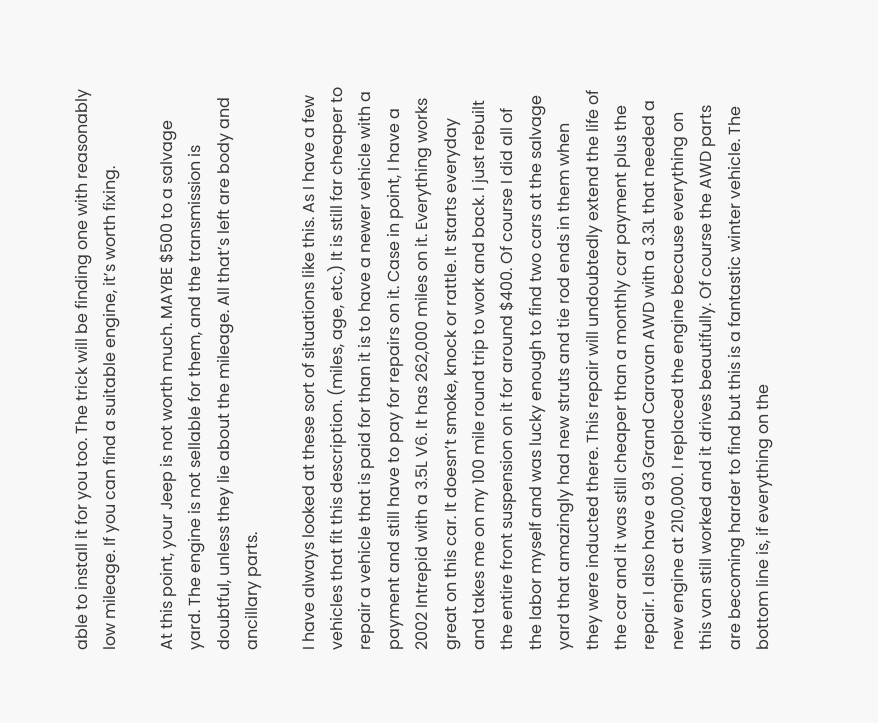able to install it for you too. The trick will be finding one with reasonably low mileage. If you can find a suitable engine, it’s worth fixing.

At this point, your Jeep is not worth much. MAYBE $500 to a salvage yard. The engine is not sellable for them, and the transmission is doubtful, unless they lie about the mileage. All that’s left are body and ancillary parts.

I have always looked at these sort of situations like this. As I have a few vehicles that fit this description. (miles, age, etc.) It is still far cheaper to repair a vehicle that is paid for than it is to have a newer vehicle with a payment and still have to pay for repairs on it. Case in point, I have a 2002 Intrepid with a 3.5L V6. It has 262,000 miles on it. Everything works great on this car. It doesn’t smoke, knock or rattle. It starts everyday and takes me on my 100 mile round trip to work and back. I just rebuilt the entire front suspension on it for around $400. Of course I did all of the labor myself and was lucky enough to find two cars at the salvage yard that amazingly had new struts and tie rod ends in them when they were inducted there. This repair will undoubtedly extend the life of the car and it was still cheaper than a monthly car payment plus the repair. I also have a 93 Grand Caravan AWD with a 3.3L that needed a new engine at 210,000. I replaced the engine because everything on this van still worked and it drives beautifully. Of course the AWD parts are becoming harder to find but this is a fantastic winter vehicle. The bottom line is, if everything on the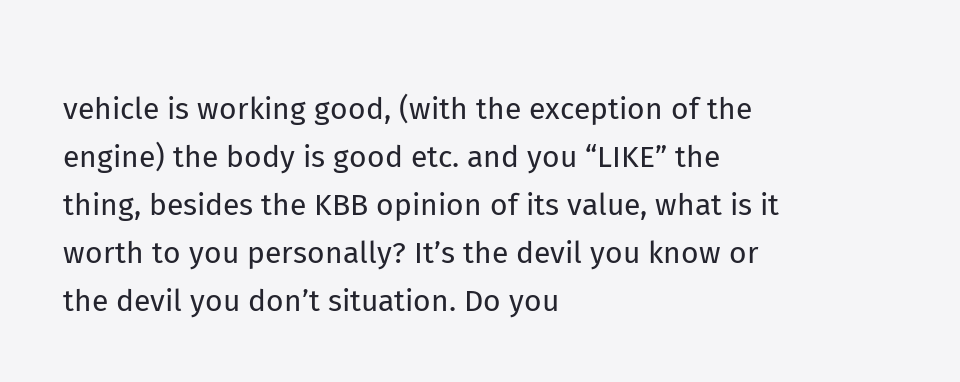vehicle is working good, (with the exception of the engine) the body is good etc. and you “LIKE” the thing, besides the KBB opinion of its value, what is it worth to you personally? It’s the devil you know or the devil you don’t situation. Do you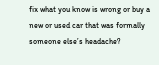fix what you know is wrong or buy a new or used car that was formally someone else’s headache?